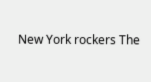New York rockers The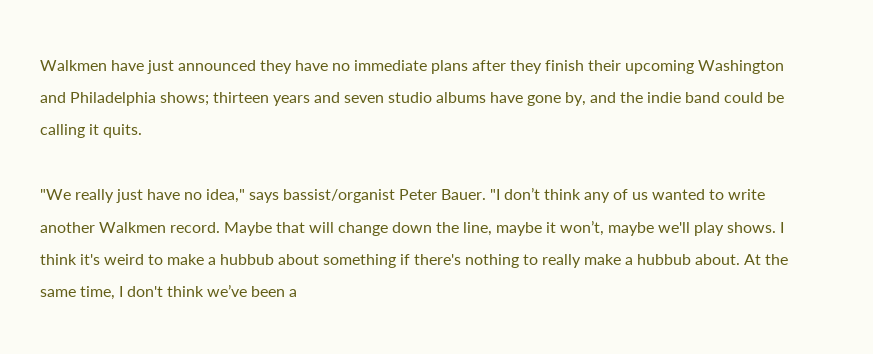Walkmen have just announced they have no immediate plans after they finish their upcoming Washington and Philadelphia shows; thirteen years and seven studio albums have gone by, and the indie band could be calling it quits.

"We really just have no idea," says bassist/organist Peter Bauer. "I don’t think any of us wanted to write another Walkmen record. Maybe that will change down the line, maybe it won’t, maybe we'll play shows. I think it's weird to make a hubbub about something if there's nothing to really make a hubbub about. At the same time, I don't think we’ve been a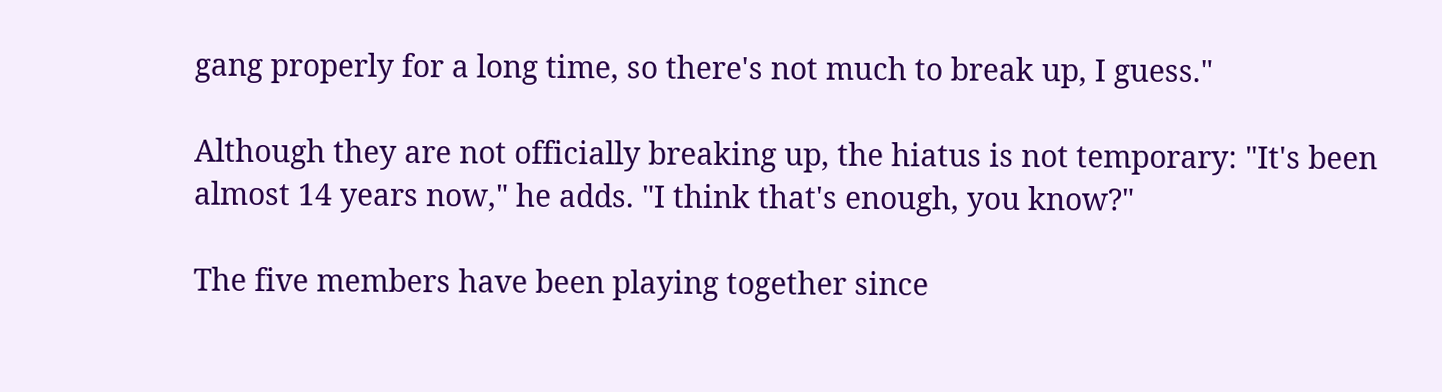gang properly for a long time, so there's not much to break up, I guess."

Although they are not officially breaking up, the hiatus is not temporary: "It's been almost 14 years now," he adds. "I think that's enough, you know?"

The five members have been playing together since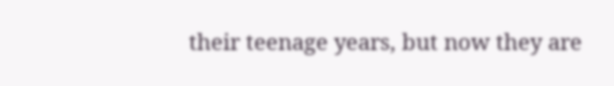their teenage years, but now they are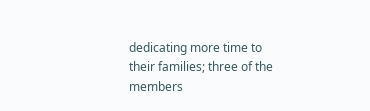dedicating more time to their families; three of the members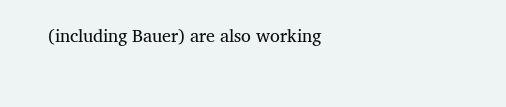(including Bauer) are also working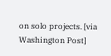on solo projects. [via Washington Post]